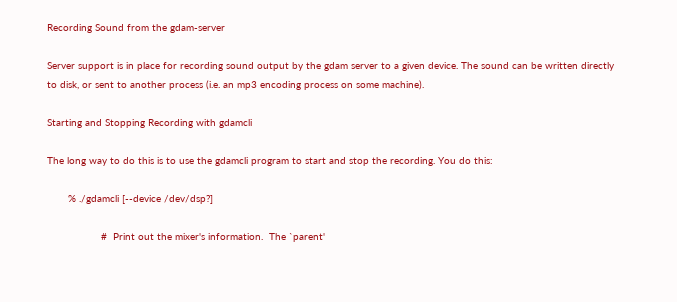Recording Sound from the gdam-server

Server support is in place for recording sound output by the gdam server to a given device. The sound can be written directly to disk, or sent to another process (i.e. an mp3 encoding process on some machine).

Starting and Stopping Recording with gdamcli

The long way to do this is to use the gdamcli program to start and stop the recording. You do this:

       % ./gdamcli [--device /dev/dsp?]

                  #  Print out the mixer's information.  The `parent'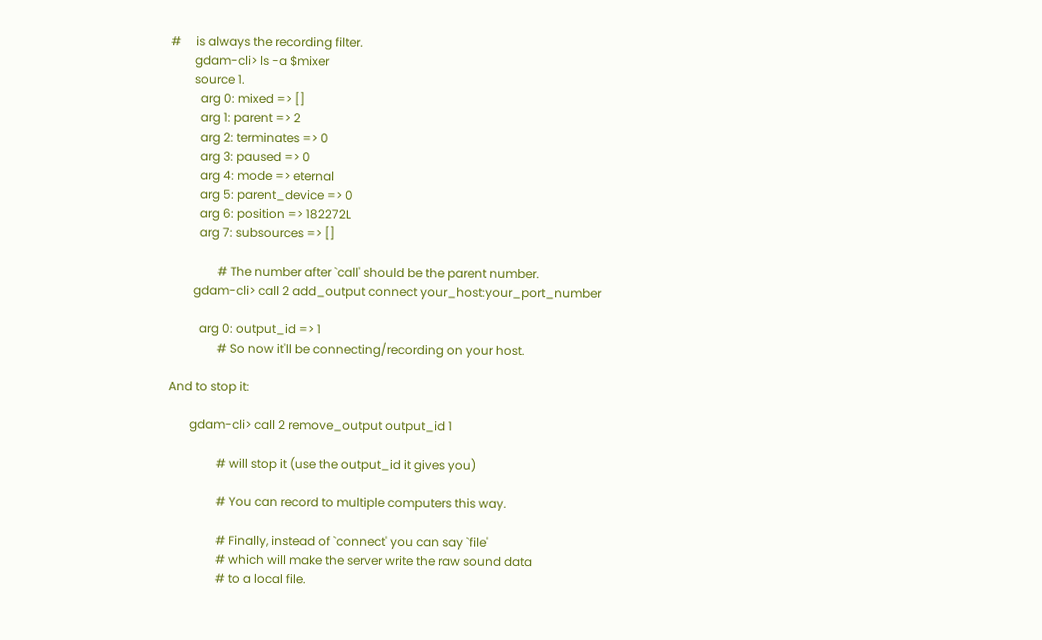#     is always the recording filter.
        gdam-cli> ls -a $mixer
        source 1.
          arg 0: mixed => []
          arg 1: parent => 2
          arg 2: terminates => 0
          arg 3: paused => 0
          arg 4: mode => eternal
          arg 5: parent_device => 0
          arg 6: position => 182272L
          arg 7: subsources => []

                # The number after `call' should be the parent number.
        gdam-cli> call 2 add_output connect your_host:your_port_number

          arg 0: output_id => 1
                # So now it'll be connecting/recording on your host.

And to stop it:

       gdam-cli> call 2 remove_output output_id 1

                # will stop it (use the output_id it gives you)

                # You can record to multiple computers this way.

                # Finally, instead of `connect' you can say `file'
                # which will make the server write the raw sound data
                # to a local file.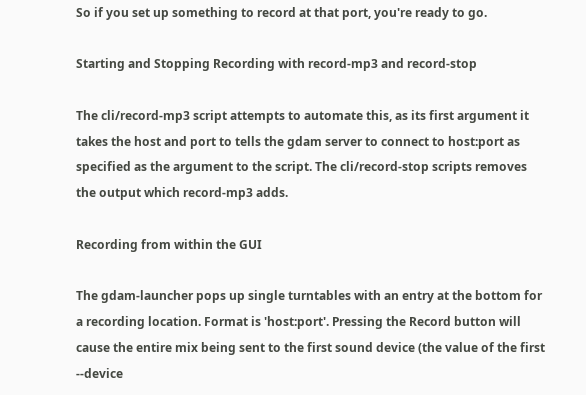So if you set up something to record at that port, you're ready to go.

Starting and Stopping Recording with record-mp3 and record-stop

The cli/record-mp3 script attempts to automate this, as its first argument it takes the host and port to tells the gdam server to connect to host:port as specified as the argument to the script. The cli/record-stop scripts removes the output which record-mp3 adds.

Recording from within the GUI

The gdam-launcher pops up single turntables with an entry at the bottom for a recording location. Format is 'host:port'. Pressing the Record button will cause the entire mix being sent to the first sound device (the value of the first --device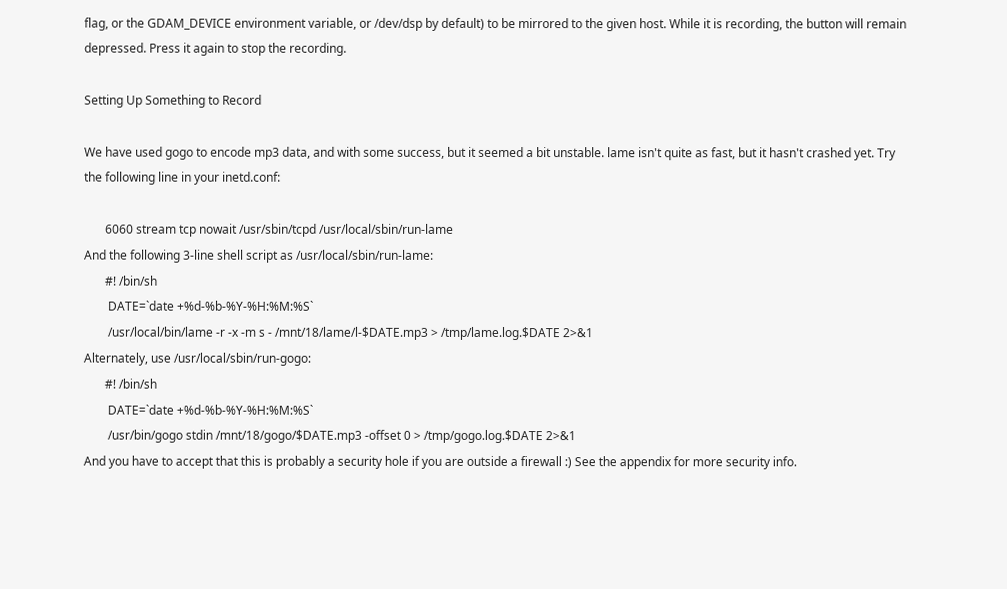flag, or the GDAM_DEVICE environment variable, or /dev/dsp by default) to be mirrored to the given host. While it is recording, the button will remain depressed. Press it again to stop the recording.

Setting Up Something to Record

We have used gogo to encode mp3 data, and with some success, but it seemed a bit unstable. lame isn't quite as fast, but it hasn't crashed yet. Try the following line in your inetd.conf:

       6060 stream tcp nowait /usr/sbin/tcpd /usr/local/sbin/run-lame
And the following 3-line shell script as /usr/local/sbin/run-lame:
       #! /bin/sh
        DATE=`date +%d-%b-%Y-%H:%M:%S`
        /usr/local/bin/lame -r -x -m s - /mnt/18/lame/l-$DATE.mp3 > /tmp/lame.log.$DATE 2>&1
Alternately, use /usr/local/sbin/run-gogo:
       #! /bin/sh
        DATE=`date +%d-%b-%Y-%H:%M:%S`
        /usr/bin/gogo stdin /mnt/18/gogo/$DATE.mp3 -offset 0 > /tmp/gogo.log.$DATE 2>&1
And you have to accept that this is probably a security hole if you are outside a firewall :) See the appendix for more security info.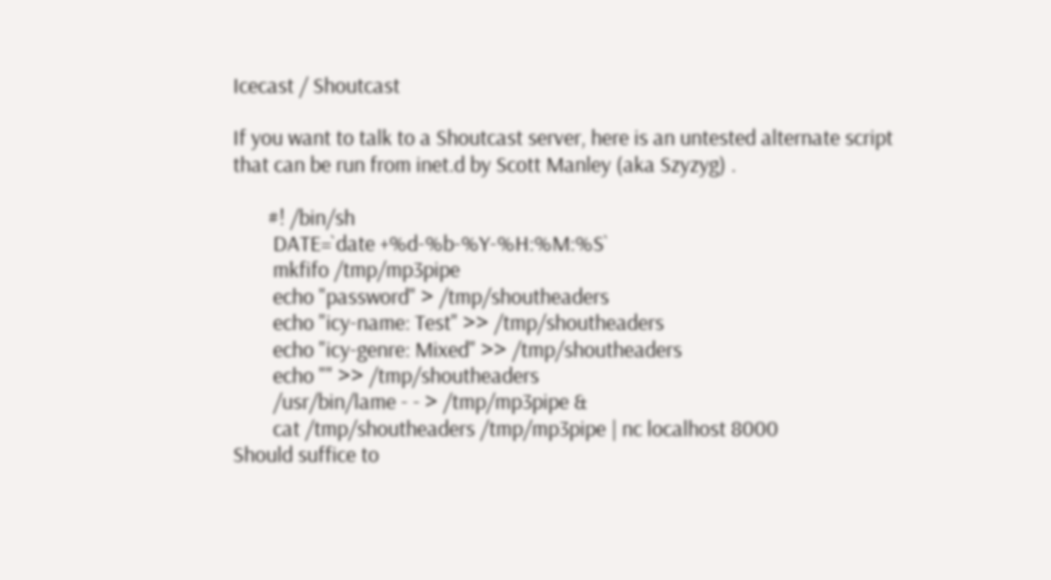Icecast / Shoutcast

If you want to talk to a Shoutcast server, here is an untested alternate script that can be run from inet.d by Scott Manley (aka Szyzyg) .

       #! /bin/sh
        DATE=`date +%d-%b-%Y-%H:%M:%S`
        mkfifo /tmp/mp3pipe
        echo "password" > /tmp/shoutheaders
        echo "icy-name: Test" >> /tmp/shoutheaders
        echo "icy-genre: Mixed" >> /tmp/shoutheaders
        echo "" >> /tmp/shoutheaders
        /usr/bin/lame - - > /tmp/mp3pipe &
        cat /tmp/shoutheaders /tmp/mp3pipe | nc localhost 8000
Should suffice to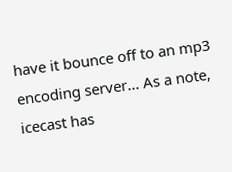have it bounce off to an mp3 encoding server... As a note, icecast has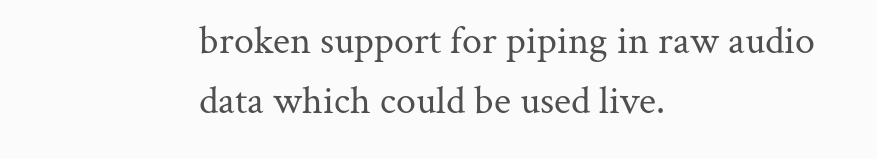broken support for piping in raw audio data which could be used live.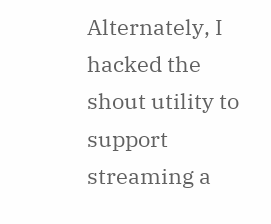Alternately, I hacked the shout utility to support streaming a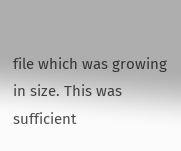file which was growing in size. This was sufficient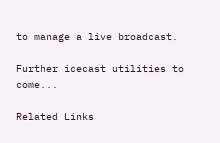to manage a live broadcast.

Further icecast utilities to come...

Related Links